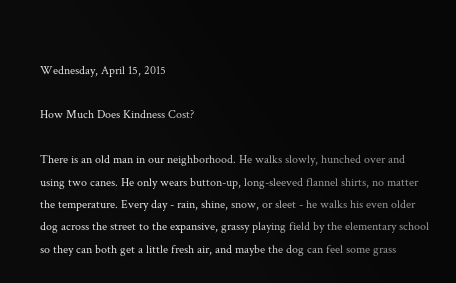Wednesday, April 15, 2015

How Much Does Kindness Cost?

There is an old man in our neighborhood. He walks slowly, hunched over and using two canes. He only wears button-up, long-sleeved flannel shirts, no matter the temperature. Every day - rain, shine, snow, or sleet - he walks his even older dog across the street to the expansive, grassy playing field by the elementary school so they can both get a little fresh air, and maybe the dog can feel some grass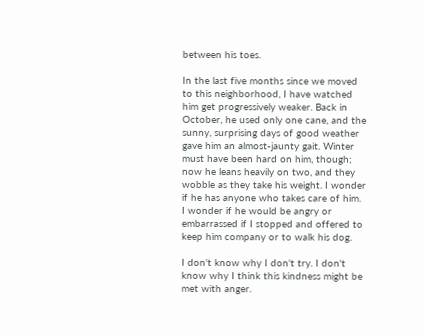between his toes.

In the last five months since we moved to this neighborhood, I have watched him get progressively weaker. Back in October, he used only one cane, and the sunny, surprising days of good weather gave him an almost-jaunty gait. Winter must have been hard on him, though; now he leans heavily on two, and they wobble as they take his weight. I wonder if he has anyone who takes care of him. I wonder if he would be angry or embarrassed if I stopped and offered to keep him company or to walk his dog.

I don't know why I don't try. I don't know why I think this kindness might be met with anger.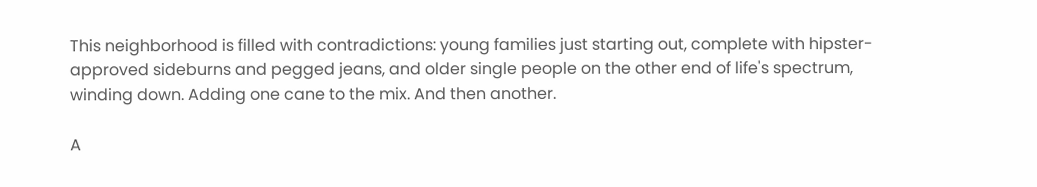This neighborhood is filled with contradictions: young families just starting out, complete with hipster-approved sideburns and pegged jeans, and older single people on the other end of life's spectrum, winding down. Adding one cane to the mix. And then another.

A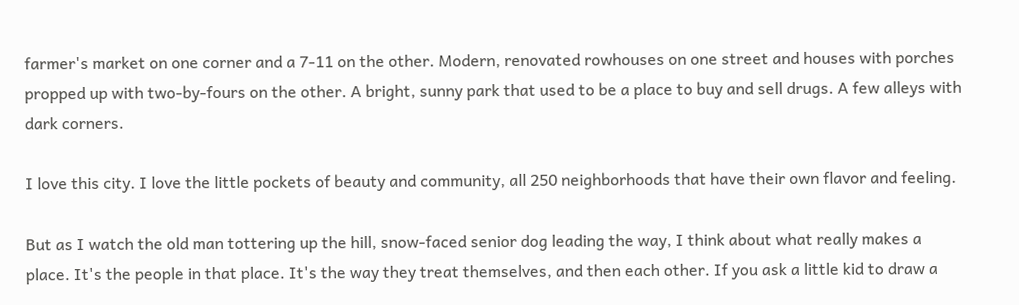farmer's market on one corner and a 7-11 on the other. Modern, renovated rowhouses on one street and houses with porches propped up with two-by-fours on the other. A bright, sunny park that used to be a place to buy and sell drugs. A few alleys with dark corners.

I love this city. I love the little pockets of beauty and community, all 250 neighborhoods that have their own flavor and feeling.

But as I watch the old man tottering up the hill, snow-faced senior dog leading the way, I think about what really makes a place. It's the people in that place. It's the way they treat themselves, and then each other. If you ask a little kid to draw a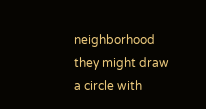neighborhood they might draw a circle with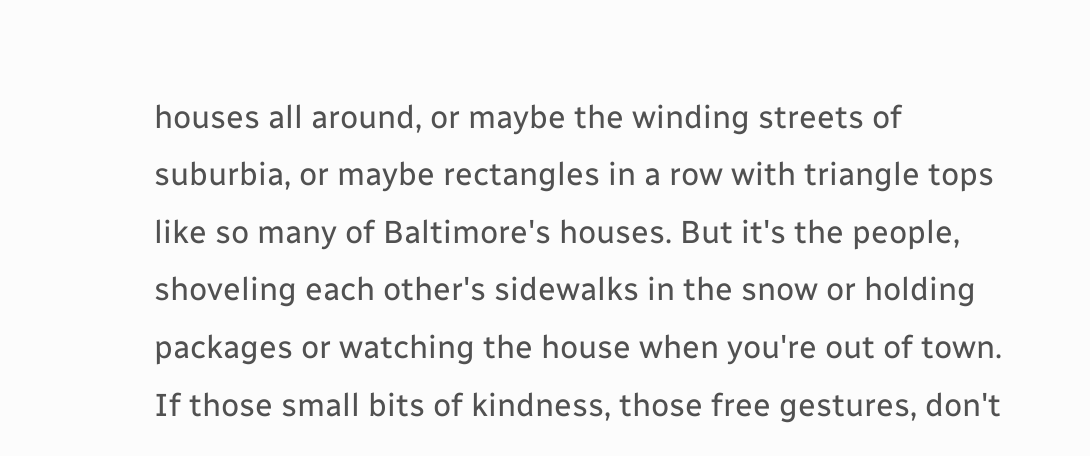houses all around, or maybe the winding streets of suburbia, or maybe rectangles in a row with triangle tops like so many of Baltimore's houses. But it's the people, shoveling each other's sidewalks in the snow or holding packages or watching the house when you're out of town. If those small bits of kindness, those free gestures, don't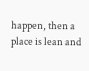happen, then a place is lean and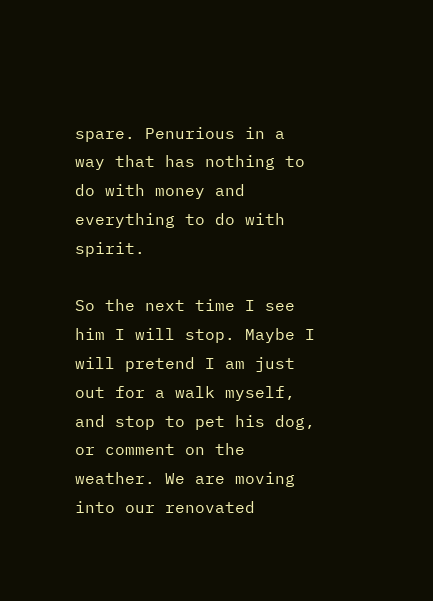spare. Penurious in a way that has nothing to do with money and everything to do with spirit.

So the next time I see him I will stop. Maybe I will pretend I am just out for a walk myself, and stop to pet his dog, or comment on the weather. We are moving into our renovated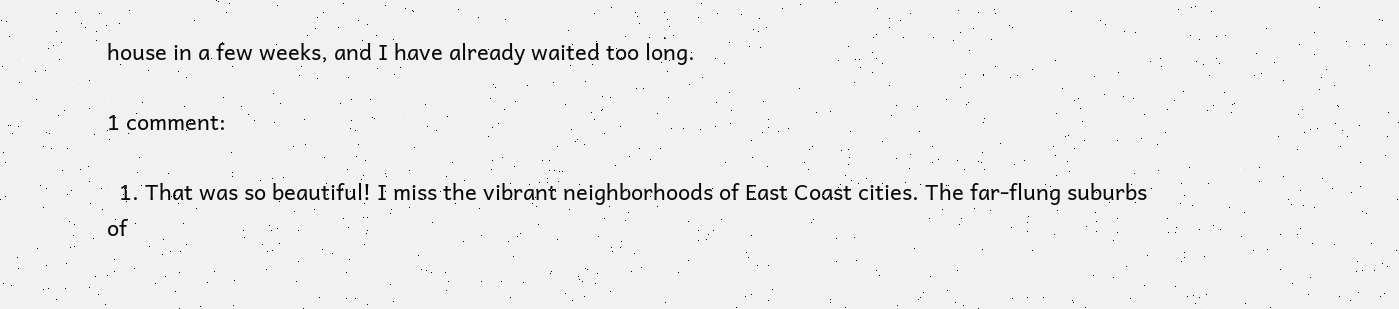house in a few weeks, and I have already waited too long.

1 comment:

  1. That was so beautiful! I miss the vibrant neighborhoods of East Coast cities. The far-flung suburbs of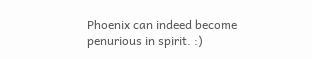Phoenix can indeed become penurious in spirit. :)